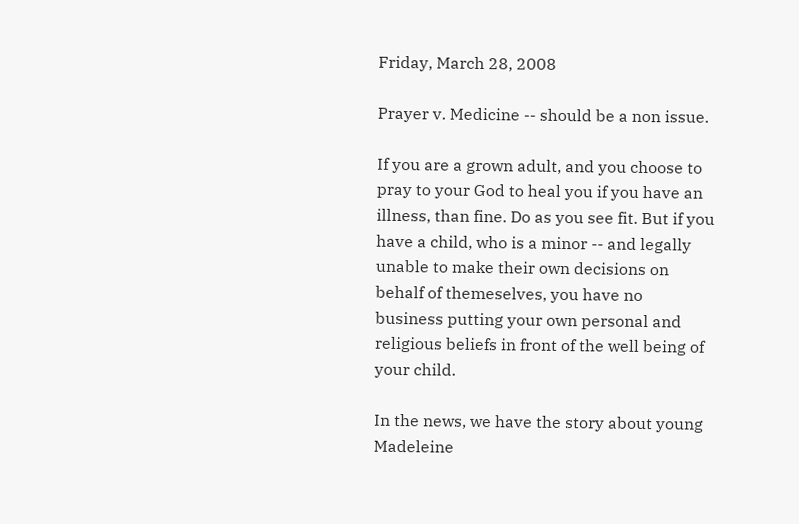Friday, March 28, 2008

Prayer v. Medicine -- should be a non issue.

If you are a grown adult, and you choose to pray to your God to heal you if you have an illness, than fine. Do as you see fit. But if you have a child, who is a minor -- and legally unable to make their own decisions on behalf of themeselves, you have no business putting your own personal and religious beliefs in front of the well being of your child.

In the news, we have the story about young Madeleine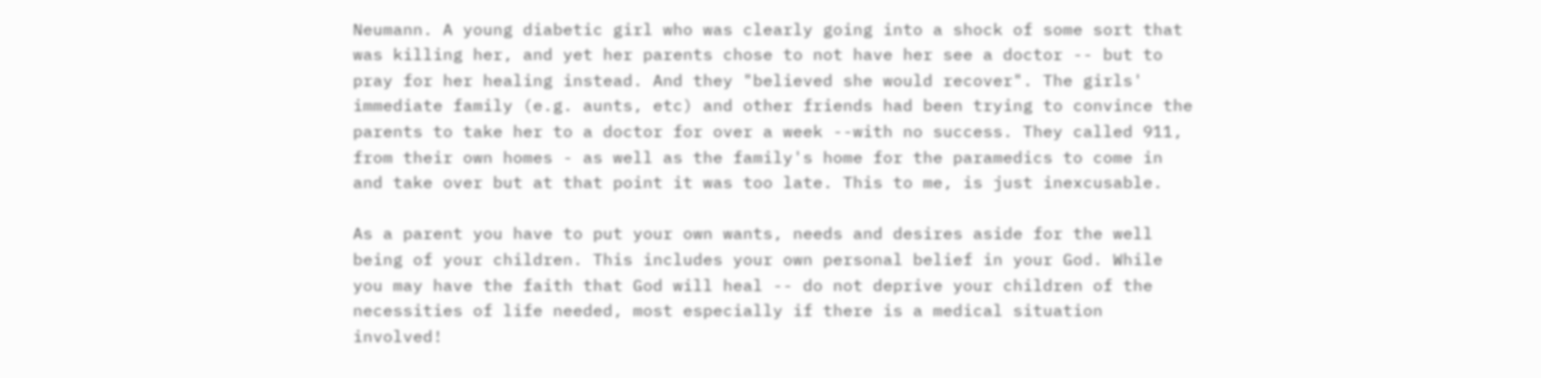Neumann. A young diabetic girl who was clearly going into a shock of some sort that was killing her, and yet her parents chose to not have her see a doctor -- but to pray for her healing instead. And they "believed she would recover". The girls' immediate family (e.g. aunts, etc) and other friends had been trying to convince the parents to take her to a doctor for over a week --with no success. They called 911, from their own homes - as well as the family's home for the paramedics to come in and take over but at that point it was too late. This to me, is just inexcusable.

As a parent you have to put your own wants, needs and desires aside for the well being of your children. This includes your own personal belief in your God. While you may have the faith that God will heal -- do not deprive your children of the necessities of life needed, most especially if there is a medical situation involved!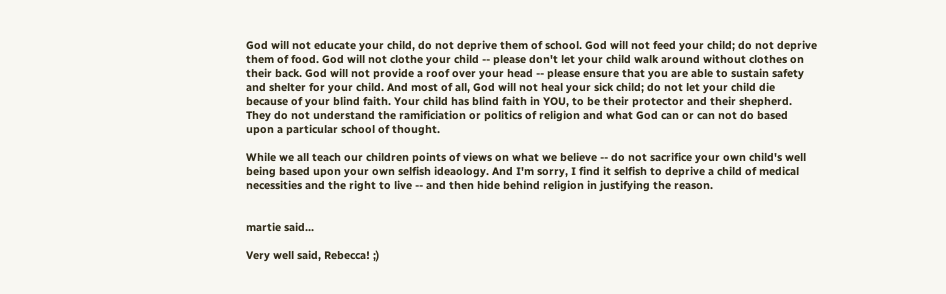God will not educate your child, do not deprive them of school. God will not feed your child; do not deprive them of food. God will not clothe your child -- please don't let your child walk around without clothes on their back. God will not provide a roof over your head -- please ensure that you are able to sustain safety and shelter for your child. And most of all, God will not heal your sick child; do not let your child die because of your blind faith. Your child has blind faith in YOU, to be their protector and their shepherd. They do not understand the ramificiation or politics of religion and what God can or can not do based upon a particular school of thought.

While we all teach our children points of views on what we believe -- do not sacrifice your own child's well being based upon your own selfish ideaology. And I'm sorry, I find it selfish to deprive a child of medical necessities and the right to live -- and then hide behind religion in justifying the reason.


martie said...

Very well said, Rebecca! ;)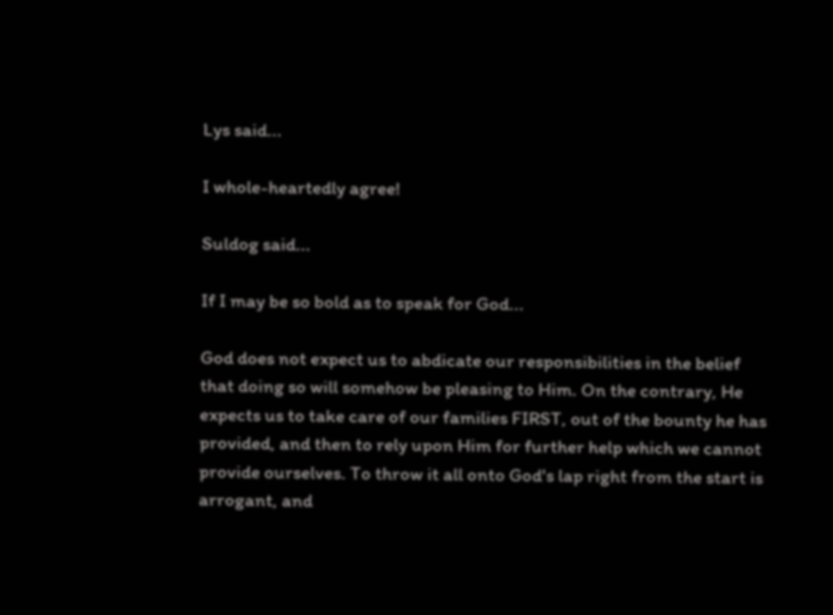Lys said...

I whole-heartedly agree!

Suldog said...

If I may be so bold as to speak for God...

God does not expect us to abdicate our responsibilities in the belief that doing so will somehow be pleasing to Him. On the contrary, He expects us to take care of our families FIRST, out of the bounty he has provided, and then to rely upon Him for further help which we cannot provide ourselves. To throw it all onto God's lap right from the start is arrogant, and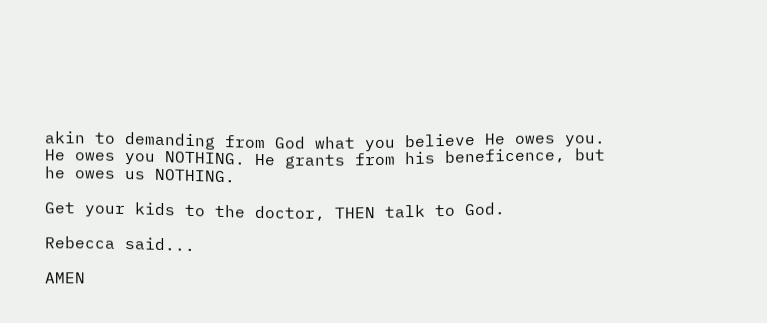akin to demanding from God what you believe He owes you. He owes you NOTHING. He grants from his beneficence, but he owes us NOTHING.

Get your kids to the doctor, THEN talk to God.

Rebecca said...

AMEN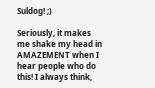Suldog! ;)

Seriously, it makes me shake my head in AMAZEMENT when I hear people who do this! I always think,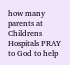how many parents at Childrens Hospitals PRAY to God to help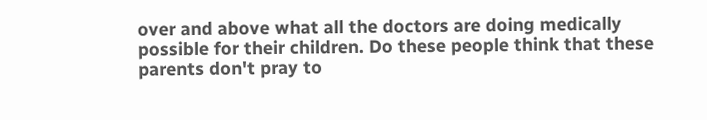over and above what all the doctors are doing medically possible for their children. Do these people think that these parents don't pray to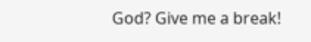God? Give me a break!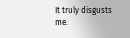It truly disgusts me.